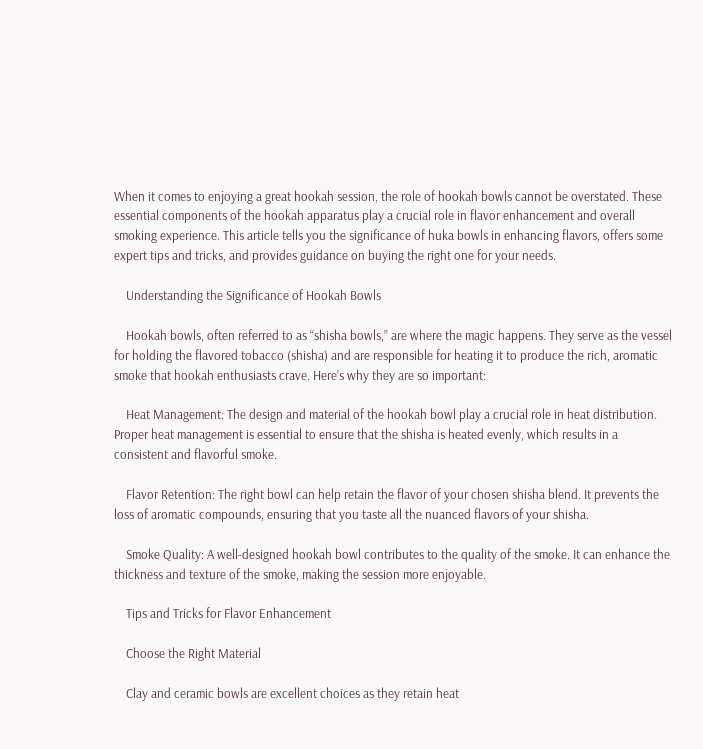When it comes to enjoying a great hookah session, the role of hookah bowls cannot be overstated. These essential components of the hookah apparatus play a crucial role in flavor enhancement and overall smoking experience. This article tells you the significance of huka bowls in enhancing flavors, offers some expert tips and tricks, and provides guidance on buying the right one for your needs.

    Understanding the Significance of Hookah Bowls

    Hookah bowls, often referred to as “shisha bowls,” are where the magic happens. They serve as the vessel for holding the flavored tobacco (shisha) and are responsible for heating it to produce the rich, aromatic smoke that hookah enthusiasts crave. Here’s why they are so important:

    Heat Management: The design and material of the hookah bowl play a crucial role in heat distribution. Proper heat management is essential to ensure that the shisha is heated evenly, which results in a consistent and flavorful smoke.

    Flavor Retention: The right bowl can help retain the flavor of your chosen shisha blend. It prevents the loss of aromatic compounds, ensuring that you taste all the nuanced flavors of your shisha.

    Smoke Quality: A well-designed hookah bowl contributes to the quality of the smoke. It can enhance the thickness and texture of the smoke, making the session more enjoyable.

    Tips and Tricks for Flavor Enhancement

    Choose the Right Material

    Clay and ceramic bowls are excellent choices as they retain heat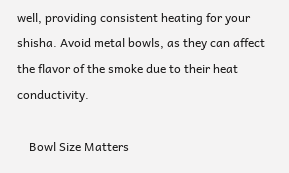well, providing consistent heating for your shisha. Avoid metal bowls, as they can affect the flavor of the smoke due to their heat conductivity.

    Bowl Size Matters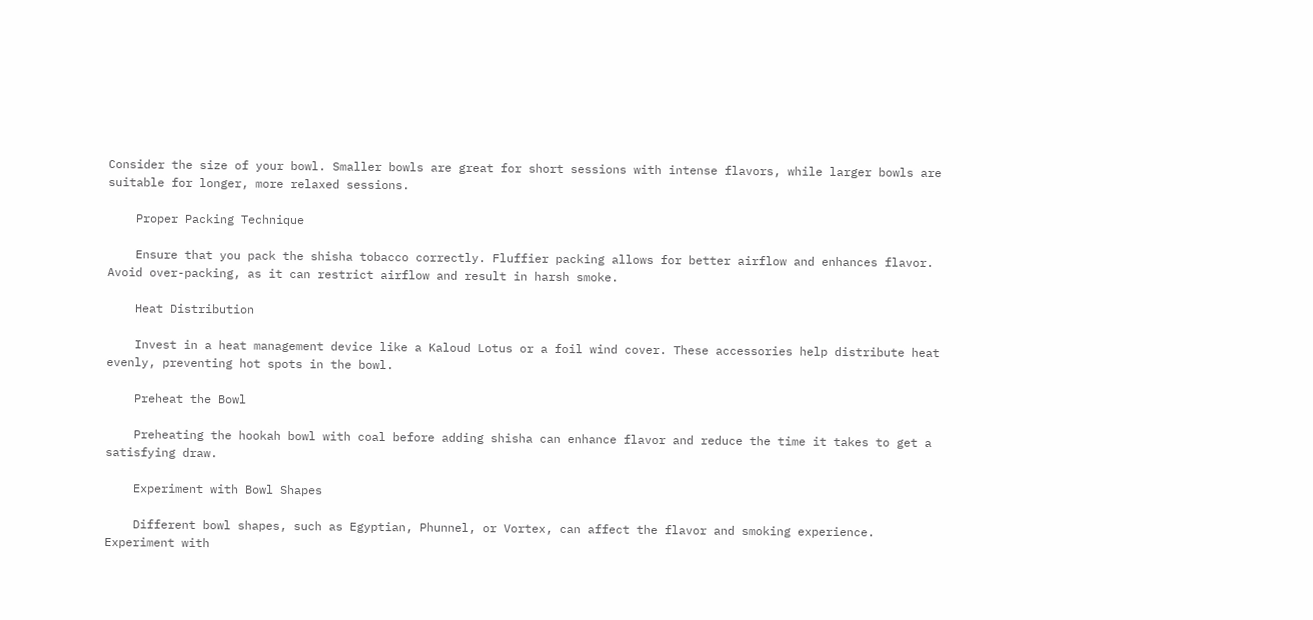Consider the size of your bowl. Smaller bowls are great for short sessions with intense flavors, while larger bowls are suitable for longer, more relaxed sessions.

    Proper Packing Technique

    Ensure that you pack the shisha tobacco correctly. Fluffier packing allows for better airflow and enhances flavor. Avoid over-packing, as it can restrict airflow and result in harsh smoke.

    Heat Distribution

    Invest in a heat management device like a Kaloud Lotus or a foil wind cover. These accessories help distribute heat evenly, preventing hot spots in the bowl.

    Preheat the Bowl

    Preheating the hookah bowl with coal before adding shisha can enhance flavor and reduce the time it takes to get a satisfying draw.

    Experiment with Bowl Shapes

    Different bowl shapes, such as Egyptian, Phunnel, or Vortex, can affect the flavor and smoking experience. Experiment with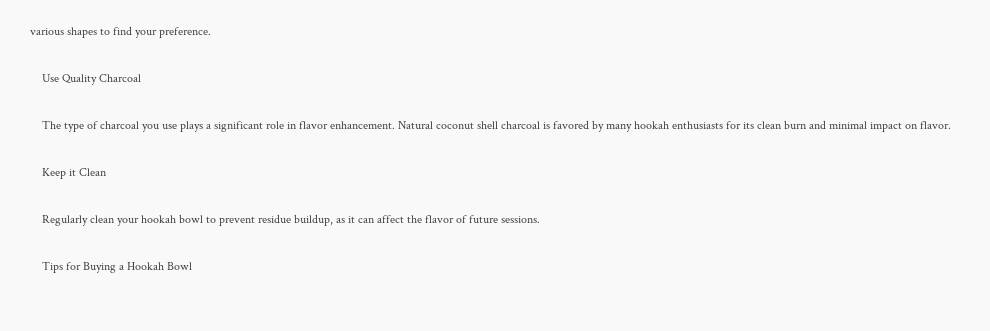various shapes to find your preference.

    Use Quality Charcoal

    The type of charcoal you use plays a significant role in flavor enhancement. Natural coconut shell charcoal is favored by many hookah enthusiasts for its clean burn and minimal impact on flavor.

    Keep it Clean

    Regularly clean your hookah bowl to prevent residue buildup, as it can affect the flavor of future sessions.

    Tips for Buying a Hookah Bowl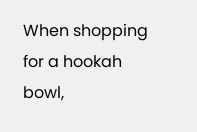When shopping for a hookah bowl,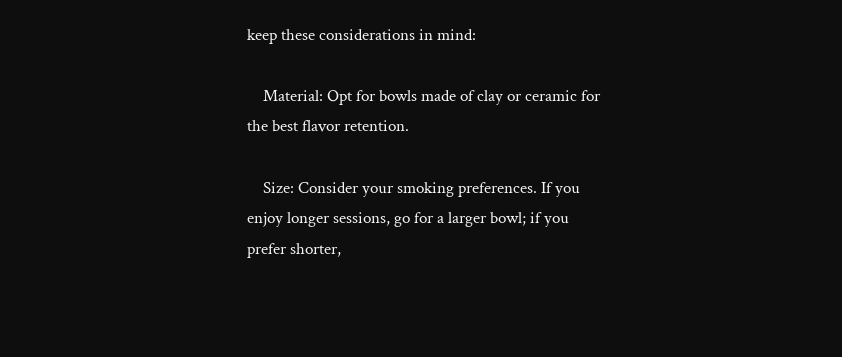keep these considerations in mind:

    Material: Opt for bowls made of clay or ceramic for the best flavor retention.

    Size: Consider your smoking preferences. If you enjoy longer sessions, go for a larger bowl; if you prefer shorter,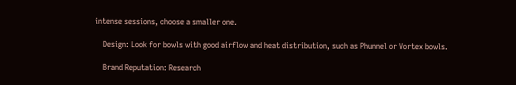intense sessions, choose a smaller one.

    Design: Look for bowls with good airflow and heat distribution, such as Phunnel or Vortex bowls.

    Brand Reputation: Research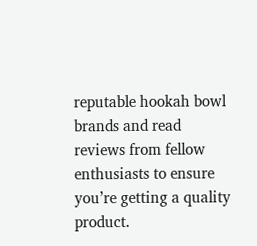reputable hookah bowl brands and read reviews from fellow enthusiasts to ensure you’re getting a quality product.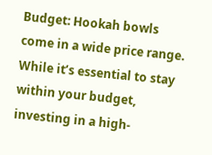Budget: Hookah bowls come in a wide price range. While it’s essential to stay within your budget, investing in a high-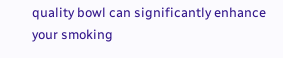quality bowl can significantly enhance your smoking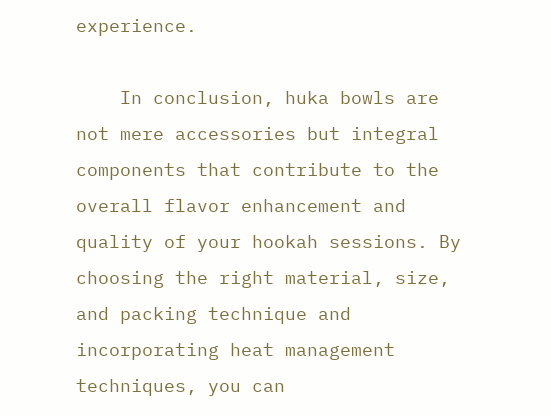experience.

    In conclusion, huka bowls are not mere accessories but integral components that contribute to the overall flavor enhancement and quality of your hookah sessions. By choosing the right material, size, and packing technique and incorporating heat management techniques, you can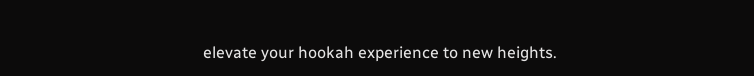elevate your hookah experience to new heights.